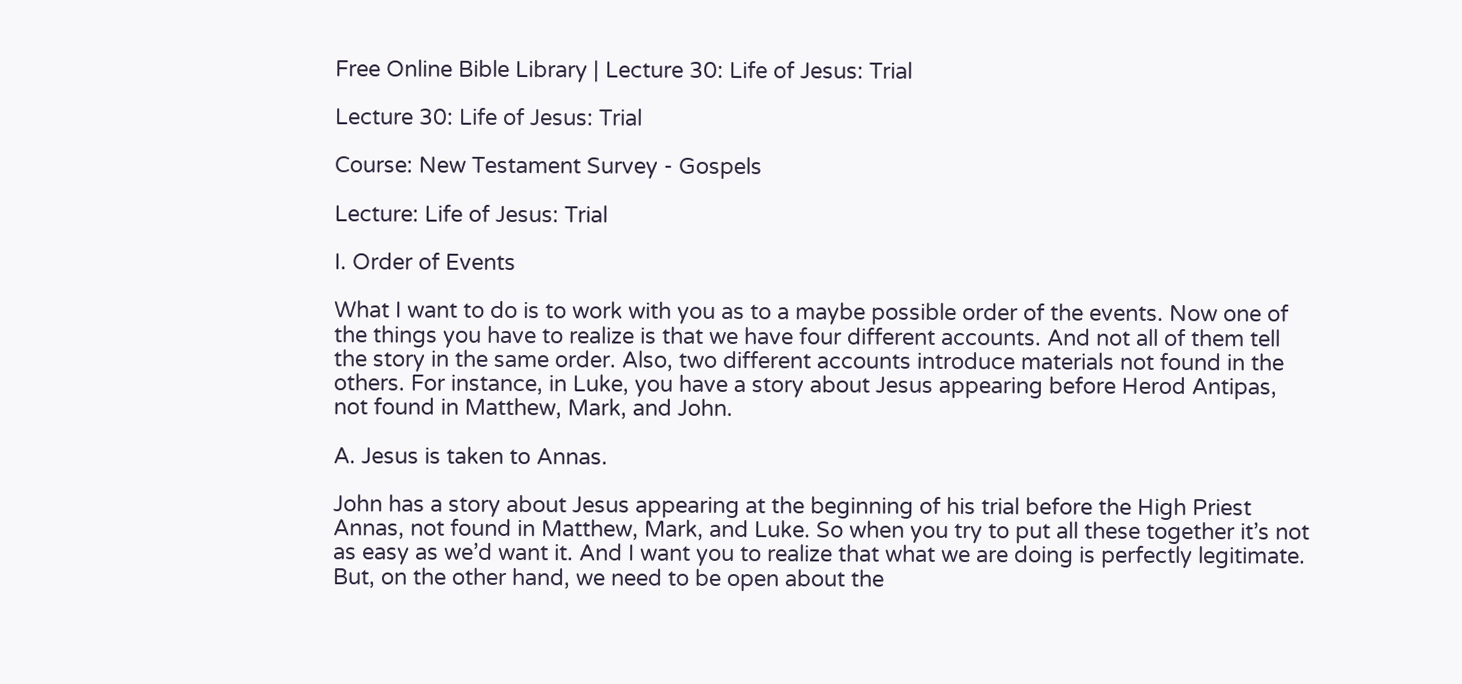Free Online Bible Library | Lecture 30: Life of Jesus: Trial

Lecture 30: Life of Jesus: Trial

Course: New Testament Survey - Gospels

Lecture: Life of Jesus: Trial

I. Order of Events

What I want to do is to work with you as to a maybe possible order of the events. Now one of the things you have to realize is that we have four different accounts. And not all of them tell the story in the same order. Also, two different accounts introduce materials not found in the others. For instance, in Luke, you have a story about Jesus appearing before Herod Antipas, not found in Matthew, Mark, and John.

A. Jesus is taken to Annas.

John has a story about Jesus appearing at the beginning of his trial before the High Priest Annas, not found in Matthew, Mark, and Luke. So when you try to put all these together it’s not as easy as we’d want it. And I want you to realize that what we are doing is perfectly legitimate. But, on the other hand, we need to be open about the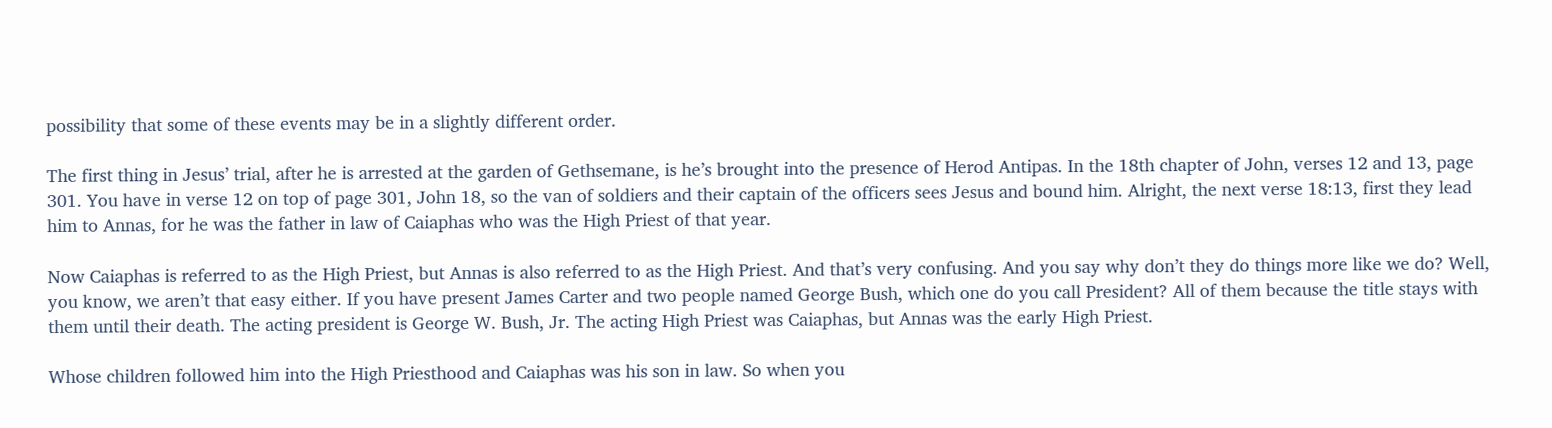possibility that some of these events may be in a slightly different order.

The first thing in Jesus’ trial, after he is arrested at the garden of Gethsemane, is he’s brought into the presence of Herod Antipas. In the 18th chapter of John, verses 12 and 13, page 301. You have in verse 12 on top of page 301, John 18, so the van of soldiers and their captain of the officers sees Jesus and bound him. Alright, the next verse 18:13, first they lead him to Annas, for he was the father in law of Caiaphas who was the High Priest of that year.

Now Caiaphas is referred to as the High Priest, but Annas is also referred to as the High Priest. And that’s very confusing. And you say why don’t they do things more like we do? Well, you know, we aren’t that easy either. If you have present James Carter and two people named George Bush, which one do you call President? All of them because the title stays with them until their death. The acting president is George W. Bush, Jr. The acting High Priest was Caiaphas, but Annas was the early High Priest.

Whose children followed him into the High Priesthood and Caiaphas was his son in law. So when you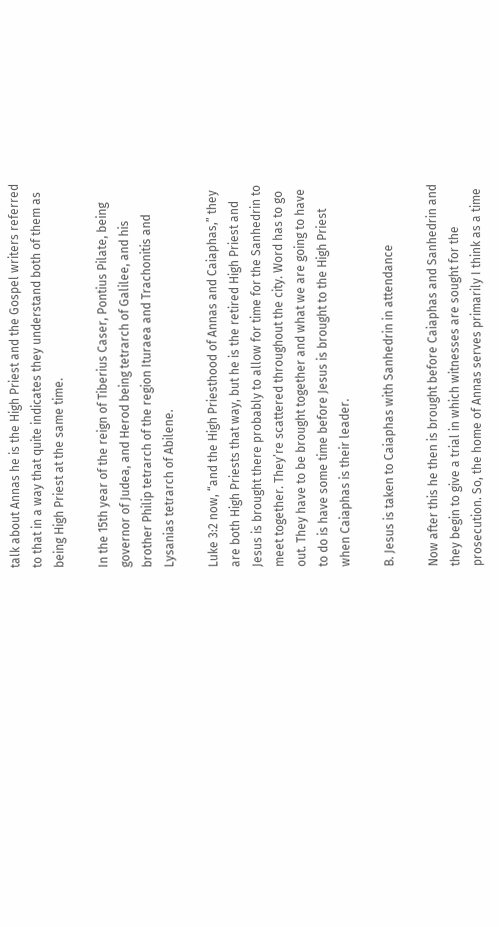talk about Annas he is the High Priest and the Gospel writers referred to that in a way that quite indicates they understand both of them as being High Priest at the same time.

In the 15th year of the reign of Tiberius Caser, Pontius Pilate, being governor of Judea, and Herod being tetrarch of Galilee, and his brother Philip tetrarch of the region Ituraea and Trachonitis and Lysanias tetrarch of Abilene.

Luke 3:2 now, “and the High Priesthood of Annas and Caiaphas,” they are both High Priests that way, but he is the retired High Priest and Jesus is brought there probably to allow for time for the Sanhedrin to meet together. They’re scattered throughout the city. Word has to go out. They have to be brought together and what we are going to have to do is have some time before Jesus is brought to the High Priest when Caiaphas is their leader.

B. Jesus is taken to Caiaphas with Sanhedrin in attendance

Now after this he then is brought before Caiaphas and Sanhedrin and they begin to give a trial in which witnesses are sought for the prosecution. So, the home of Annas serves primarily I think as a time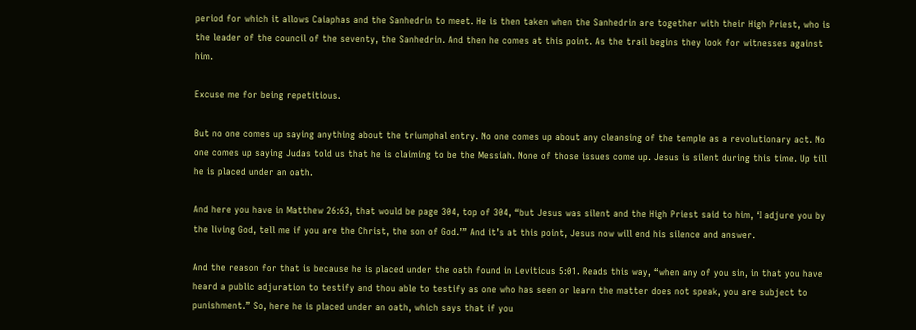period for which it allows Caiaphas and the Sanhedrin to meet. He is then taken when the Sanhedrin are together with their High Priest, who is the leader of the council of the seventy, the Sanhedrin. And then he comes at this point. As the trail begins they look for witnesses against him.

Excuse me for being repetitious.

But no one comes up saying anything about the triumphal entry. No one comes up about any cleansing of the temple as a revolutionary act. No one comes up saying Judas told us that he is claiming to be the Messiah. None of those issues come up. Jesus is silent during this time. Up till he is placed under an oath.

And here you have in Matthew 26:63, that would be page 304, top of 304, “but Jesus was silent and the High Priest said to him, ‘I adjure you by the living God, tell me if you are the Christ, the son of God.’” And it’s at this point, Jesus now will end his silence and answer.

And the reason for that is because he is placed under the oath found in Leviticus 5:01. Reads this way, “when any of you sin, in that you have heard a public adjuration to testify and thou able to testify as one who has seen or learn the matter does not speak, you are subject to punishment.” So, here he is placed under an oath, which says that if you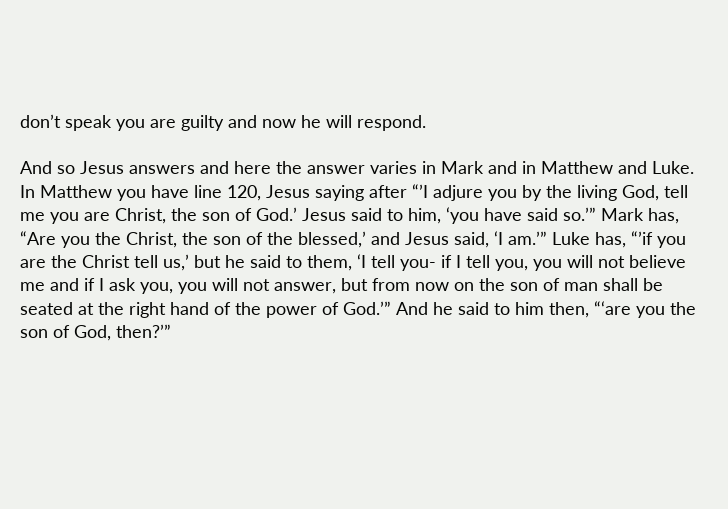don’t speak you are guilty and now he will respond.

And so Jesus answers and here the answer varies in Mark and in Matthew and Luke. In Matthew you have line 120, Jesus saying after “’I adjure you by the living God, tell me you are Christ, the son of God.’ Jesus said to him, ‘you have said so.’” Mark has, “Are you the Christ, the son of the blessed,’ and Jesus said, ‘I am.’” Luke has, “’if you are the Christ tell us,’ but he said to them, ‘I tell you- if I tell you, you will not believe me and if I ask you, you will not answer, but from now on the son of man shall be seated at the right hand of the power of God.’” And he said to him then, “‘are you the son of God, then?’”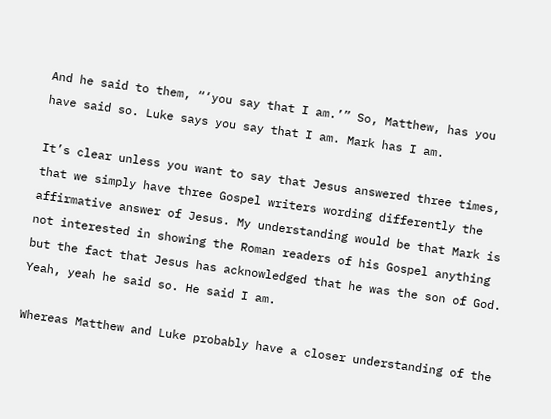And he said to them, “‘you say that I am.’” So, Matthew, has you have said so. Luke says you say that I am. Mark has I am.

It’s clear unless you want to say that Jesus answered three times, that we simply have three Gospel writers wording differently the affirmative answer of Jesus. My understanding would be that Mark is not interested in showing the Roman readers of his Gospel anything but the fact that Jesus has acknowledged that he was the son of God. Yeah, yeah he said so. He said I am.

Whereas Matthew and Luke probably have a closer understanding of the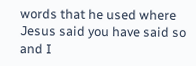words that he used where Jesus said you have said so and I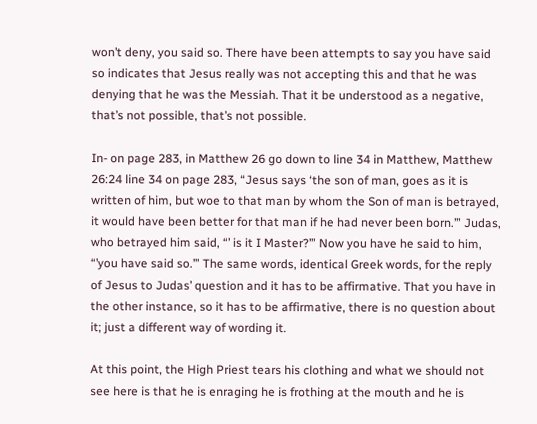won’t deny, you said so. There have been attempts to say you have said so indicates that Jesus really was not accepting this and that he was denying that he was the Messiah. That it be understood as a negative, that’s not possible, that’s not possible.

In- on page 283, in Matthew 26 go down to line 34 in Matthew, Matthew 26:24 line 34 on page 283, “Jesus says ‘the son of man, goes as it is written of him, but woe to that man by whom the Son of man is betrayed, it would have been better for that man if he had never been born.’” Judas, who betrayed him said, “’ is it I Master?’” Now you have he said to him, “’you have said so.’” The same words, identical Greek words, for the reply of Jesus to Judas’ question and it has to be affirmative. That you have in the other instance, so it has to be affirmative, there is no question about it; just a different way of wording it.

At this point, the High Priest tears his clothing and what we should not see here is that he is enraging he is frothing at the mouth and he is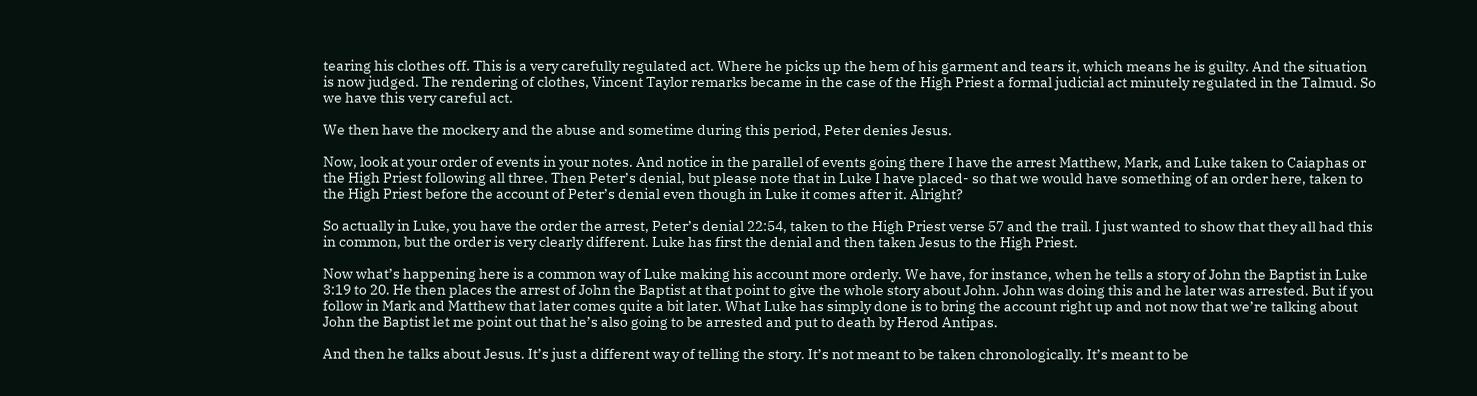tearing his clothes off. This is a very carefully regulated act. Where he picks up the hem of his garment and tears it, which means he is guilty. And the situation is now judged. The rendering of clothes, Vincent Taylor remarks became in the case of the High Priest a formal judicial act minutely regulated in the Talmud. So we have this very careful act.

We then have the mockery and the abuse and sometime during this period, Peter denies Jesus.

Now, look at your order of events in your notes. And notice in the parallel of events going there I have the arrest Matthew, Mark, and Luke taken to Caiaphas or the High Priest following all three. Then Peter’s denial, but please note that in Luke I have placed- so that we would have something of an order here, taken to the High Priest before the account of Peter’s denial even though in Luke it comes after it. Alright?

So actually in Luke, you have the order the arrest, Peter’s denial 22:54, taken to the High Priest verse 57 and the trail. I just wanted to show that they all had this in common, but the order is very clearly different. Luke has first the denial and then taken Jesus to the High Priest.

Now what’s happening here is a common way of Luke making his account more orderly. We have, for instance, when he tells a story of John the Baptist in Luke 3:19 to 20. He then places the arrest of John the Baptist at that point to give the whole story about John. John was doing this and he later was arrested. But if you follow in Mark and Matthew that later comes quite a bit later. What Luke has simply done is to bring the account right up and not now that we’re talking about John the Baptist let me point out that he’s also going to be arrested and put to death by Herod Antipas.

And then he talks about Jesus. It’s just a different way of telling the story. It’s not meant to be taken chronologically. It’s meant to be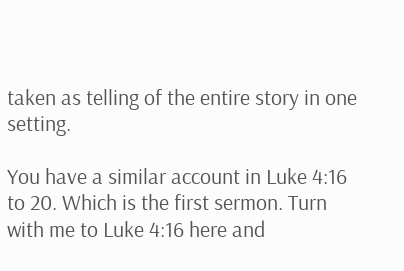taken as telling of the entire story in one setting.

You have a similar account in Luke 4:16 to 20. Which is the first sermon. Turn with me to Luke 4:16 here and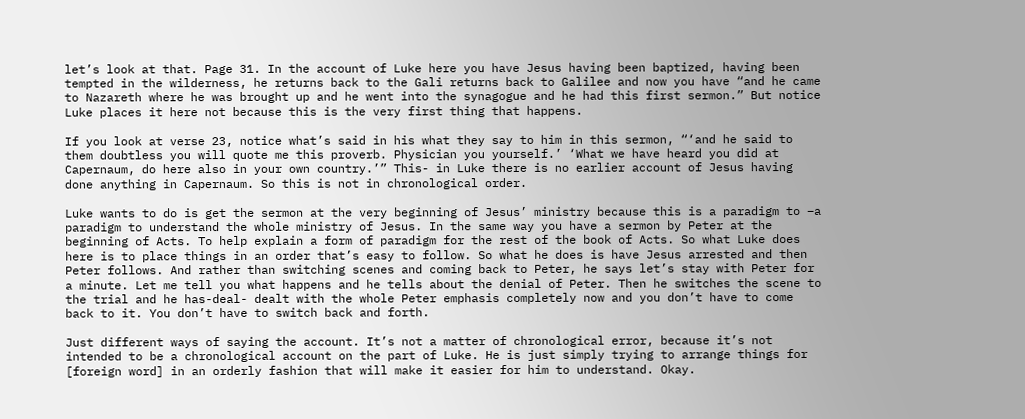let’s look at that. Page 31. In the account of Luke here you have Jesus having been baptized, having been tempted in the wilderness, he returns back to the Gali returns back to Galilee and now you have “and he came to Nazareth where he was brought up and he went into the synagogue and he had this first sermon.” But notice Luke places it here not because this is the very first thing that happens.

If you look at verse 23, notice what’s said in his what they say to him in this sermon, “‘and he said to them doubtless you will quote me this proverb. Physician you yourself.’ ‘What we have heard you did at Capernaum, do here also in your own country.’” This- in Luke there is no earlier account of Jesus having done anything in Capernaum. So this is not in chronological order.

Luke wants to do is get the sermon at the very beginning of Jesus’ ministry because this is a paradigm to –a paradigm to understand the whole ministry of Jesus. In the same way you have a sermon by Peter at the beginning of Acts. To help explain a form of paradigm for the rest of the book of Acts. So what Luke does here is to place things in an order that’s easy to follow. So what he does is have Jesus arrested and then Peter follows. And rather than switching scenes and coming back to Peter, he says let’s stay with Peter for a minute. Let me tell you what happens and he tells about the denial of Peter. Then he switches the scene to the trial and he has-deal- dealt with the whole Peter emphasis completely now and you don’t have to come back to it. You don’t have to switch back and forth.

Just different ways of saying the account. It’s not a matter of chronological error, because it’s not intended to be a chronological account on the part of Luke. He is just simply trying to arrange things for [foreign word] in an orderly fashion that will make it easier for him to understand. Okay.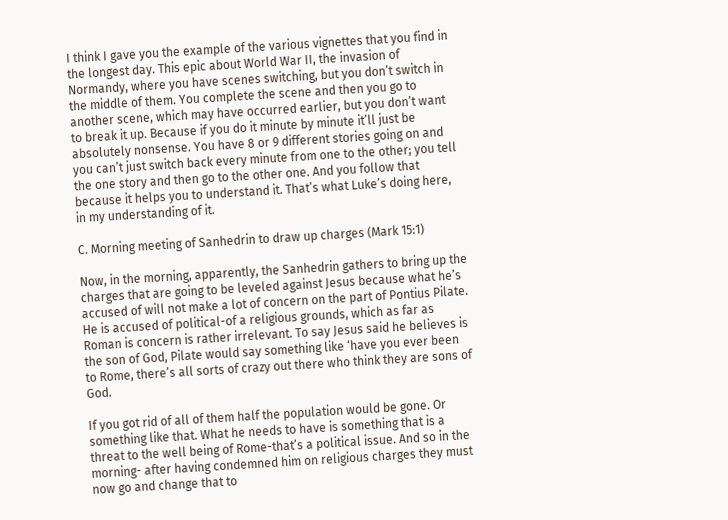I think I gave you the example of the various vignettes that you find in the longest day. This epic about World War II, the invasion of Normandy, where you have scenes switching, but you don’t switch in the middle of them. You complete the scene and then you go to another scene, which may have occurred earlier, but you don’t want to break it up. Because if you do it minute by minute it’ll just be absolutely nonsense. You have 8 or 9 different stories going on and you can’t just switch back every minute from one to the other; you tell the one story and then go to the other one. And you follow that because it helps you to understand it. That’s what Luke’s doing here, in my understanding of it.

C. Morning meeting of Sanhedrin to draw up charges (Mark 15:1)

Now, in the morning, apparently, the Sanhedrin gathers to bring up the charges that are going to be leveled against Jesus because what he’s accused of will not make a lot of concern on the part of Pontius Pilate. He is accused of political-of a religious grounds, which as far as Roman is concern is rather irrelevant. To say Jesus said he believes is the son of God, Pilate would say something like ‘have you ever been to Rome, there’s all sorts of crazy out there who think they are sons of God.

If you got rid of all of them half the population would be gone. Or something like that. What he needs to have is something that is a threat to the well being of Rome-that’s a political issue. And so in the morning- after having condemned him on religious charges they must now go and change that to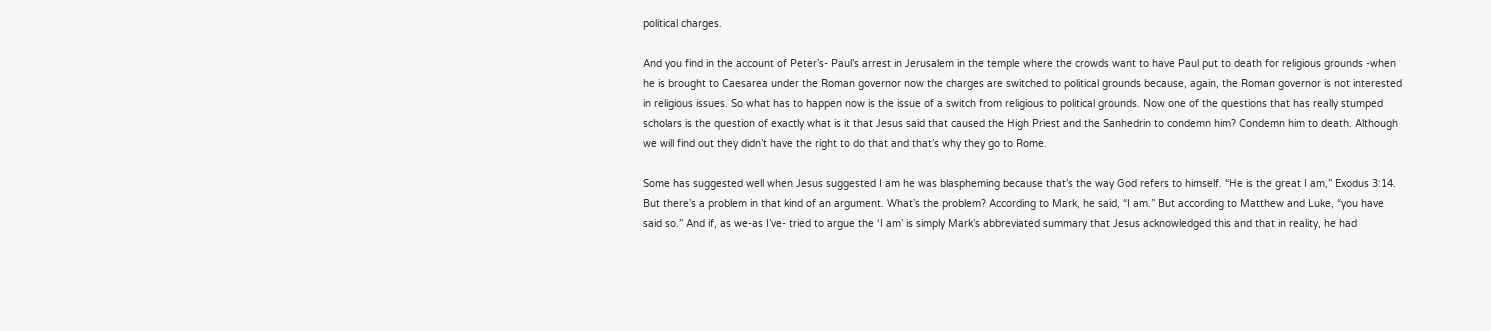political charges.

And you find in the account of Peter’s- Paul’s arrest in Jerusalem in the temple where the crowds want to have Paul put to death for religious grounds -when he is brought to Caesarea under the Roman governor now the charges are switched to political grounds because, again, the Roman governor is not interested in religious issues. So what has to happen now is the issue of a switch from religious to political grounds. Now one of the questions that has really stumped scholars is the question of exactly what is it that Jesus said that caused the High Priest and the Sanhedrin to condemn him? Condemn him to death. Although we will find out they didn’t have the right to do that and that’s why they go to Rome.

Some has suggested well when Jesus suggested I am he was blaspheming because that’s the way God refers to himself. “He is the great I am,” Exodus 3:14. But there’s a problem in that kind of an argument. What’s the problem? According to Mark, he said, “I am.” But according to Matthew and Luke, “you have said so.” And if, as we-as I’ve- tried to argue the ‘I am’ is simply Mark’s abbreviated summary that Jesus acknowledged this and that in reality, he had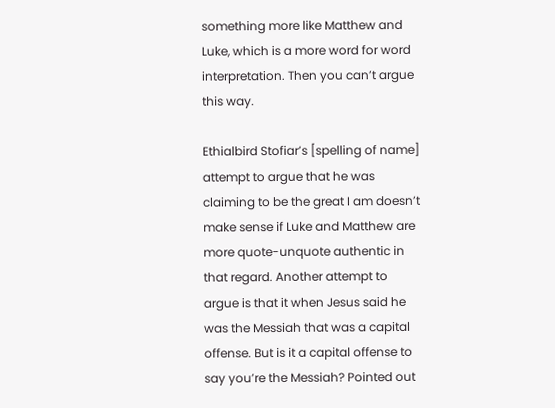something more like Matthew and Luke, which is a more word for word interpretation. Then you can’t argue this way.

Ethialbird Stofiar’s [spelling of name] attempt to argue that he was claiming to be the great I am doesn’t make sense if Luke and Matthew are more quote-unquote authentic in that regard. Another attempt to argue is that it when Jesus said he was the Messiah that was a capital offense. But is it a capital offense to say you’re the Messiah? Pointed out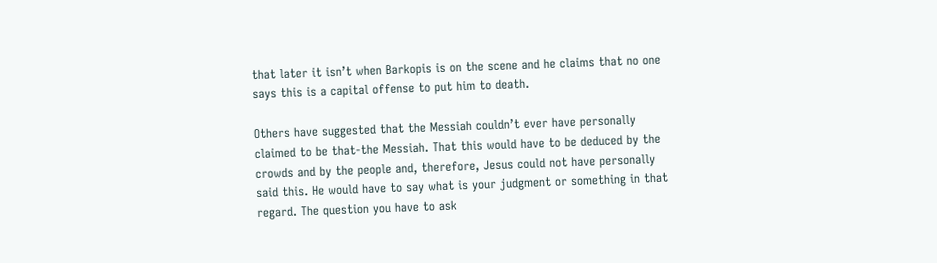that later it isn’t when Barkopis is on the scene and he claims that no one says this is a capital offense to put him to death.

Others have suggested that the Messiah couldn’t ever have personally claimed to be that-the Messiah. That this would have to be deduced by the crowds and by the people and, therefore, Jesus could not have personally said this. He would have to say what is your judgment or something in that regard. The question you have to ask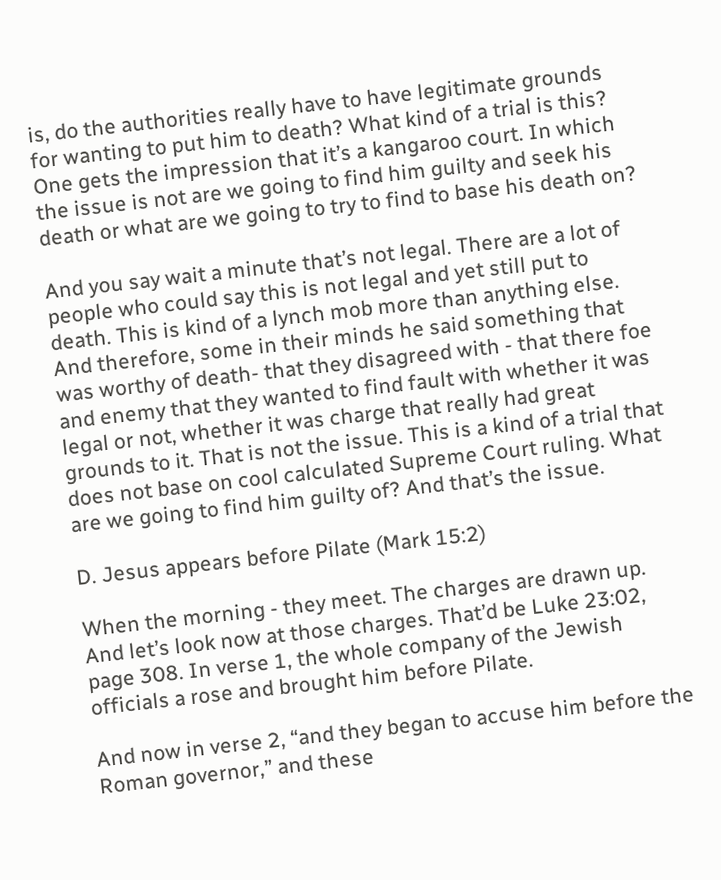is, do the authorities really have to have legitimate grounds for wanting to put him to death? What kind of a trial is this? One gets the impression that it’s a kangaroo court. In which the issue is not are we going to find him guilty and seek his death or what are we going to try to find to base his death on?

And you say wait a minute that’s not legal. There are a lot of people who could say this is not legal and yet still put to death. This is kind of a lynch mob more than anything else. And therefore, some in their minds he said something that was worthy of death- that they disagreed with - that there foe and enemy that they wanted to find fault with whether it was legal or not, whether it was charge that really had great grounds to it. That is not the issue. This is a kind of a trial that does not base on cool calculated Supreme Court ruling. What are we going to find him guilty of? And that’s the issue.

D. Jesus appears before Pilate (Mark 15:2)

When the morning - they meet. The charges are drawn up. And let’s look now at those charges. That’d be Luke 23:02, page 308. In verse 1, the whole company of the Jewish officials a rose and brought him before Pilate.

And now in verse 2, “and they began to accuse him before the Roman governor,” and these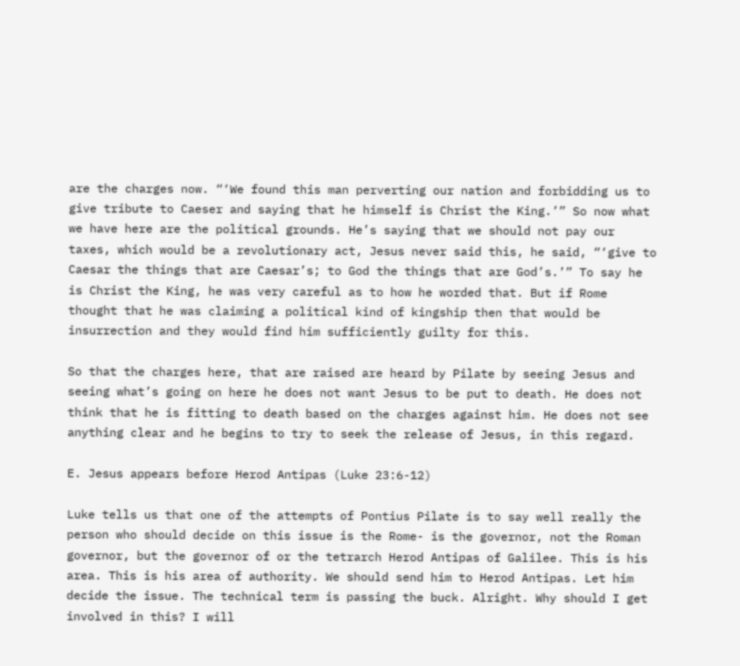are the charges now. “‘We found this man perverting our nation and forbidding us to give tribute to Caeser and saying that he himself is Christ the King.’” So now what we have here are the political grounds. He’s saying that we should not pay our taxes, which would be a revolutionary act, Jesus never said this, he said, “‘give to Caesar the things that are Caesar’s; to God the things that are God’s.’” To say he is Christ the King, he was very careful as to how he worded that. But if Rome thought that he was claiming a political kind of kingship then that would be insurrection and they would find him sufficiently guilty for this.

So that the charges here, that are raised are heard by Pilate by seeing Jesus and seeing what’s going on here he does not want Jesus to be put to death. He does not think that he is fitting to death based on the charges against him. He does not see anything clear and he begins to try to seek the release of Jesus, in this regard.

E. Jesus appears before Herod Antipas (Luke 23:6-12)

Luke tells us that one of the attempts of Pontius Pilate is to say well really the person who should decide on this issue is the Rome- is the governor, not the Roman governor, but the governor of or the tetrarch Herod Antipas of Galilee. This is his area. This is his area of authority. We should send him to Herod Antipas. Let him decide the issue. The technical term is passing the buck. Alright. Why should I get involved in this? I will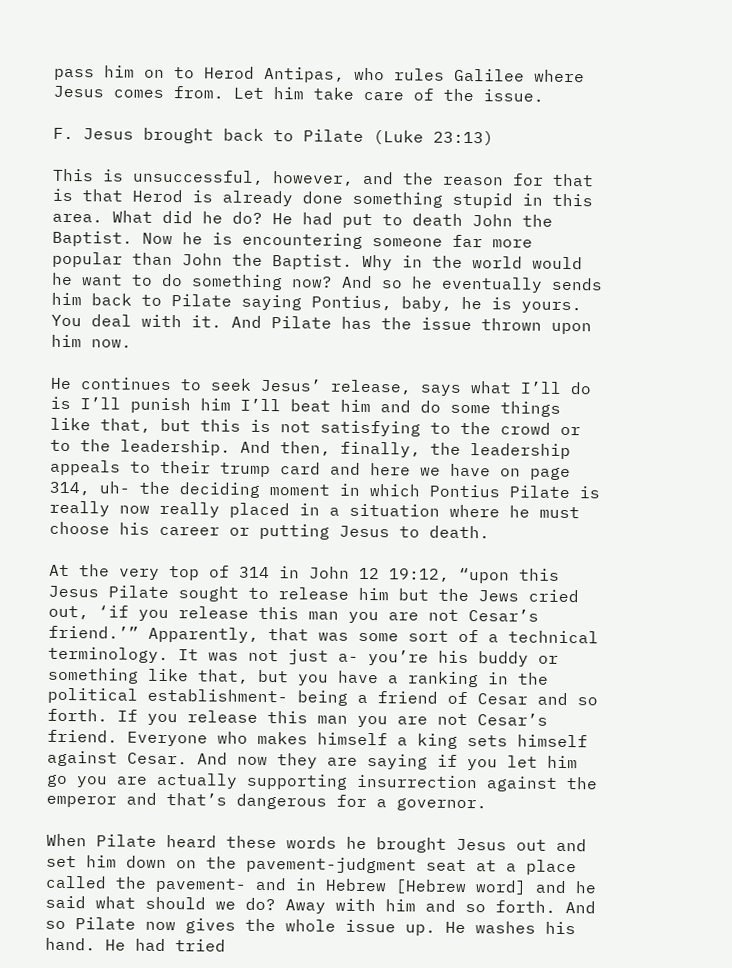pass him on to Herod Antipas, who rules Galilee where Jesus comes from. Let him take care of the issue.

F. Jesus brought back to Pilate (Luke 23:13)

This is unsuccessful, however, and the reason for that is that Herod is already done something stupid in this area. What did he do? He had put to death John the Baptist. Now he is encountering someone far more popular than John the Baptist. Why in the world would he want to do something now? And so he eventually sends him back to Pilate saying Pontius, baby, he is yours. You deal with it. And Pilate has the issue thrown upon him now.

He continues to seek Jesus’ release, says what I’ll do is I’ll punish him I’ll beat him and do some things like that, but this is not satisfying to the crowd or to the leadership. And then, finally, the leadership appeals to their trump card and here we have on page 314, uh- the deciding moment in which Pontius Pilate is really now really placed in a situation where he must choose his career or putting Jesus to death.

At the very top of 314 in John 12 19:12, “upon this Jesus Pilate sought to release him but the Jews cried out, ‘if you release this man you are not Cesar’s friend.’” Apparently, that was some sort of a technical terminology. It was not just a- you’re his buddy or something like that, but you have a ranking in the political establishment- being a friend of Cesar and so forth. If you release this man you are not Cesar’s friend. Everyone who makes himself a king sets himself against Cesar. And now they are saying if you let him go you are actually supporting insurrection against the emperor and that’s dangerous for a governor.

When Pilate heard these words he brought Jesus out and set him down on the pavement-judgment seat at a place called the pavement- and in Hebrew [Hebrew word] and he said what should we do? Away with him and so forth. And so Pilate now gives the whole issue up. He washes his hand. He had tried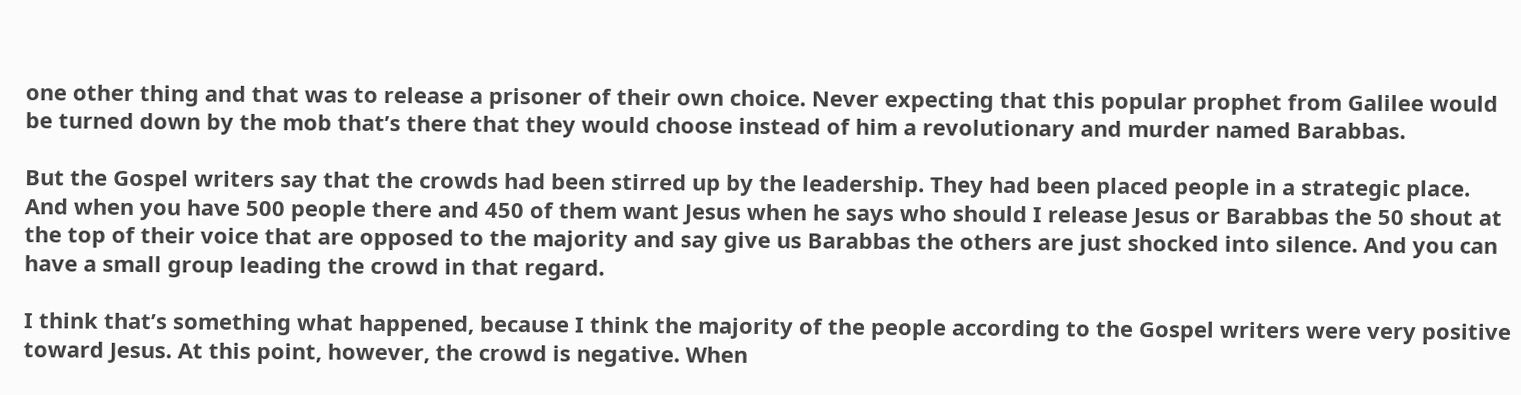one other thing and that was to release a prisoner of their own choice. Never expecting that this popular prophet from Galilee would be turned down by the mob that’s there that they would choose instead of him a revolutionary and murder named Barabbas.

But the Gospel writers say that the crowds had been stirred up by the leadership. They had been placed people in a strategic place. And when you have 500 people there and 450 of them want Jesus when he says who should I release Jesus or Barabbas the 50 shout at the top of their voice that are opposed to the majority and say give us Barabbas the others are just shocked into silence. And you can have a small group leading the crowd in that regard.

I think that’s something what happened, because I think the majority of the people according to the Gospel writers were very positive toward Jesus. At this point, however, the crowd is negative. When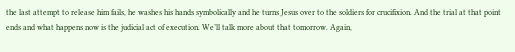the last attempt to release him fails, he washes his hands symbolically and he turns Jesus over to the soldiers for crucifixion. And the trial at that point ends and what happens now is the judicial act of execution. We’ll talk more about that tomorrow. Again,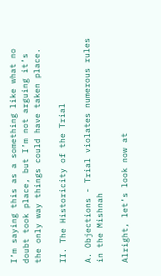I’m saying this as a something like what no doubt took place, but I’m not arguing it’s the only way things could have taken place.

II. The Historicity of the Trial

A. Objections - Trial violates numerous rules in the Mishnah

Alright, let’s look now at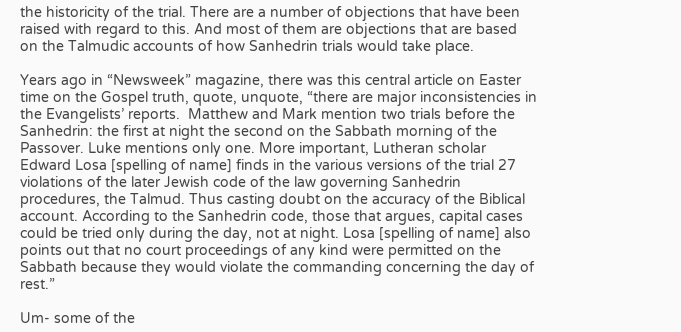the historicity of the trial. There are a number of objections that have been raised with regard to this. And most of them are objections that are based on the Talmudic accounts of how Sanhedrin trials would take place.

Years ago in “Newsweek” magazine, there was this central article on Easter time on the Gospel truth, quote, unquote, “there are major inconsistencies in the Evangelists’ reports.  Matthew and Mark mention two trials before the Sanhedrin: the first at night the second on the Sabbath morning of the Passover. Luke mentions only one. More important, Lutheran scholar Edward Losa [spelling of name] finds in the various versions of the trial 27 violations of the later Jewish code of the law governing Sanhedrin procedures, the Talmud. Thus casting doubt on the accuracy of the Biblical account. According to the Sanhedrin code, those that argues, capital cases could be tried only during the day, not at night. Losa [spelling of name] also points out that no court proceedings of any kind were permitted on the Sabbath because they would violate the commanding concerning the day of rest.”

Um- some of the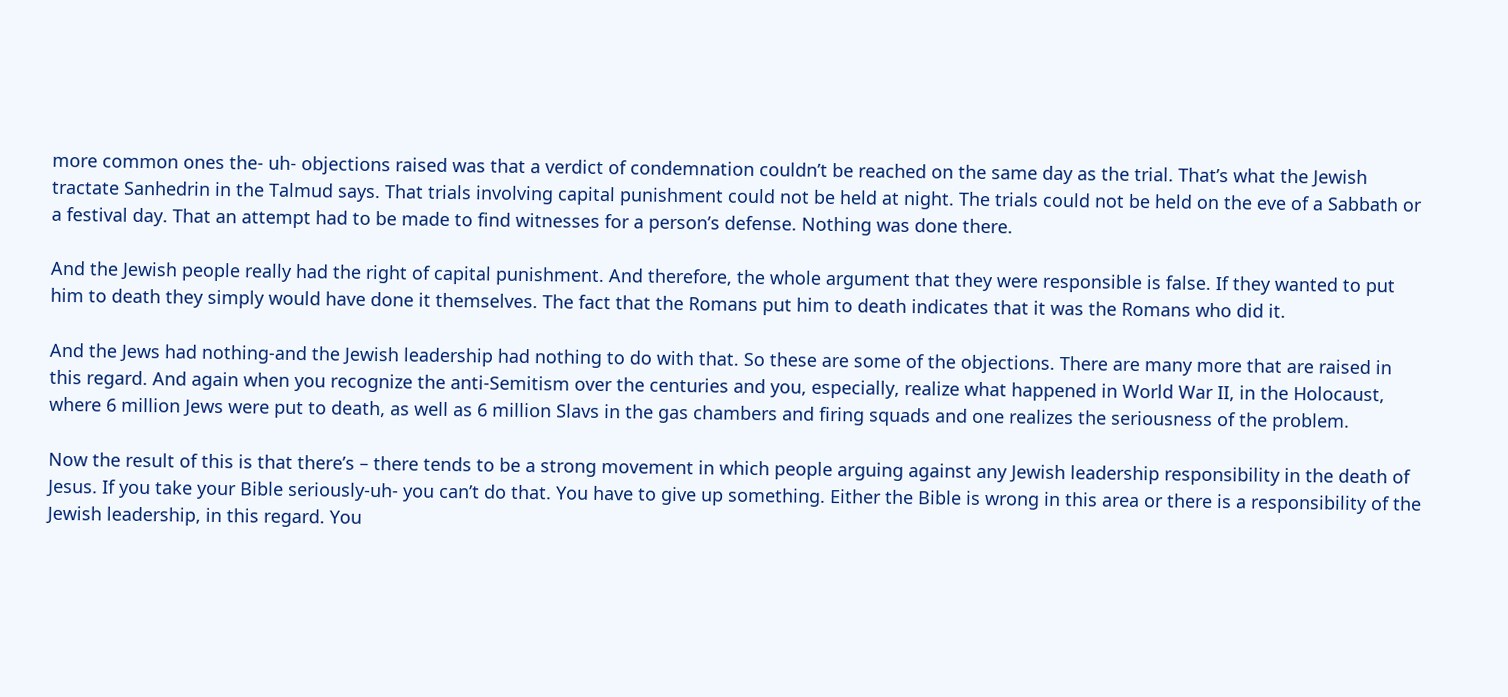more common ones the- uh- objections raised was that a verdict of condemnation couldn’t be reached on the same day as the trial. That’s what the Jewish tractate Sanhedrin in the Talmud says. That trials involving capital punishment could not be held at night. The trials could not be held on the eve of a Sabbath or a festival day. That an attempt had to be made to find witnesses for a person’s defense. Nothing was done there.

And the Jewish people really had the right of capital punishment. And therefore, the whole argument that they were responsible is false. If they wanted to put him to death they simply would have done it themselves. The fact that the Romans put him to death indicates that it was the Romans who did it.

And the Jews had nothing-and the Jewish leadership had nothing to do with that. So these are some of the objections. There are many more that are raised in this regard. And again when you recognize the anti-Semitism over the centuries and you, especially, realize what happened in World War II, in the Holocaust, where 6 million Jews were put to death, as well as 6 million Slavs in the gas chambers and firing squads and one realizes the seriousness of the problem.

Now the result of this is that there’s – there tends to be a strong movement in which people arguing against any Jewish leadership responsibility in the death of Jesus. If you take your Bible seriously-uh- you can’t do that. You have to give up something. Either the Bible is wrong in this area or there is a responsibility of the Jewish leadership, in this regard. You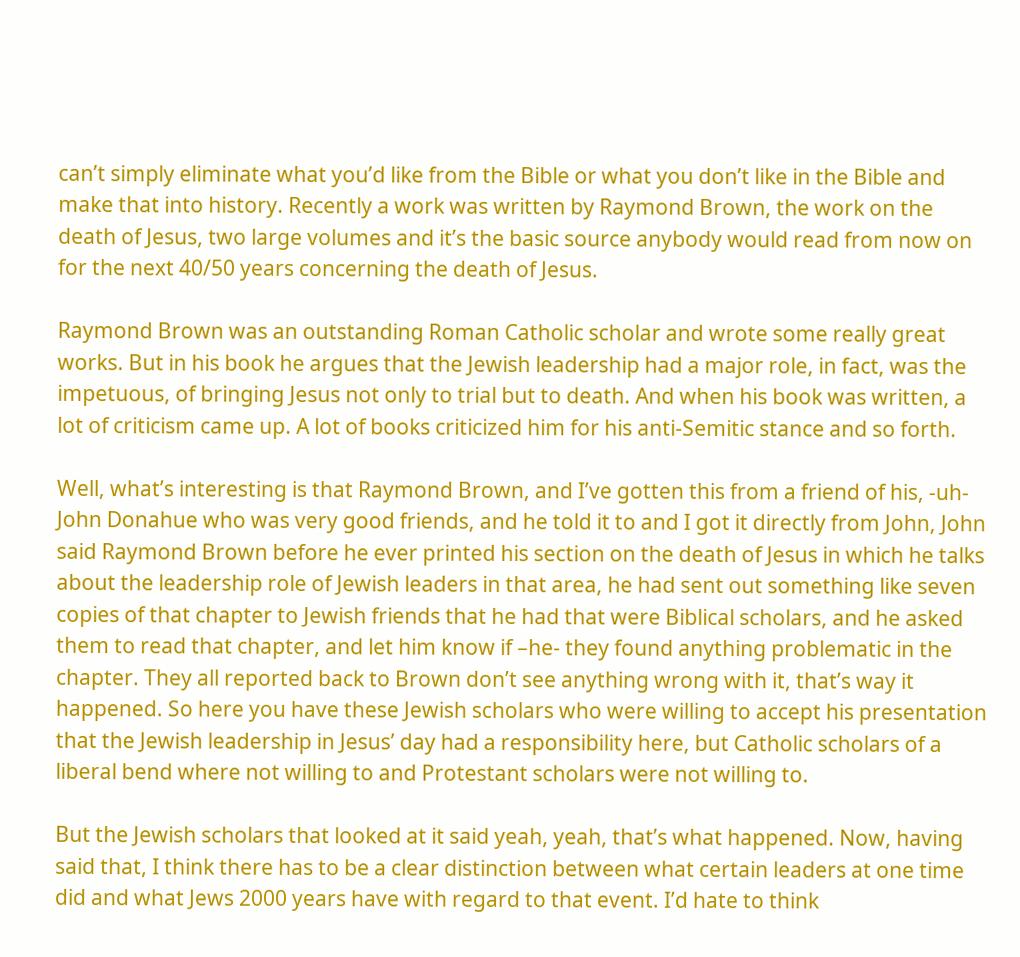can’t simply eliminate what you’d like from the Bible or what you don’t like in the Bible and make that into history. Recently a work was written by Raymond Brown, the work on the death of Jesus, two large volumes and it’s the basic source anybody would read from now on for the next 40/50 years concerning the death of Jesus.

Raymond Brown was an outstanding Roman Catholic scholar and wrote some really great works. But in his book he argues that the Jewish leadership had a major role, in fact, was the impetuous, of bringing Jesus not only to trial but to death. And when his book was written, a lot of criticism came up. A lot of books criticized him for his anti-Semitic stance and so forth.

Well, what’s interesting is that Raymond Brown, and I’ve gotten this from a friend of his, -uh- John Donahue who was very good friends, and he told it to and I got it directly from John, John said Raymond Brown before he ever printed his section on the death of Jesus in which he talks about the leadership role of Jewish leaders in that area, he had sent out something like seven copies of that chapter to Jewish friends that he had that were Biblical scholars, and he asked them to read that chapter, and let him know if –he- they found anything problematic in the chapter. They all reported back to Brown don’t see anything wrong with it, that’s way it happened. So here you have these Jewish scholars who were willing to accept his presentation that the Jewish leadership in Jesus’ day had a responsibility here, but Catholic scholars of a liberal bend where not willing to and Protestant scholars were not willing to.

But the Jewish scholars that looked at it said yeah, yeah, that’s what happened. Now, having said that, I think there has to be a clear distinction between what certain leaders at one time did and what Jews 2000 years have with regard to that event. I’d hate to think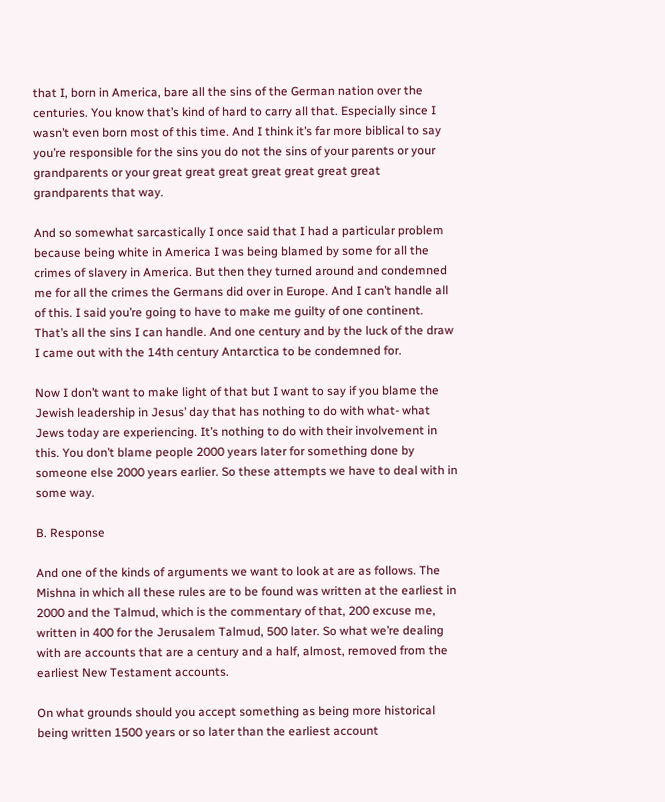that I, born in America, bare all the sins of the German nation over the centuries. You know that’s kind of hard to carry all that. Especially since I wasn’t even born most of this time. And I think it’s far more biblical to say you’re responsible for the sins you do not the sins of your parents or your grandparents or your great great great great great great great grandparents that way.

And so somewhat sarcastically I once said that I had a particular problem because being white in America I was being blamed by some for all the crimes of slavery in America. But then they turned around and condemned me for all the crimes the Germans did over in Europe. And I can’t handle all of this. I said you’re going to have to make me guilty of one continent. That’s all the sins I can handle. And one century and by the luck of the draw I came out with the 14th century Antarctica to be condemned for.

Now I don’t want to make light of that but I want to say if you blame the Jewish leadership in Jesus’ day that has nothing to do with what- what Jews today are experiencing. It’s nothing to do with their involvement in this. You don’t blame people 2000 years later for something done by someone else 2000 years earlier. So these attempts we have to deal with in some way.

B. Response

And one of the kinds of arguments we want to look at are as follows. The Mishna in which all these rules are to be found was written at the earliest in 2000 and the Talmud, which is the commentary of that, 200 excuse me, written in 400 for the Jerusalem Talmud, 500 later. So what we’re dealing with are accounts that are a century and a half, almost, removed from the earliest New Testament accounts.

On what grounds should you accept something as being more historical being written 1500 years or so later than the earliest account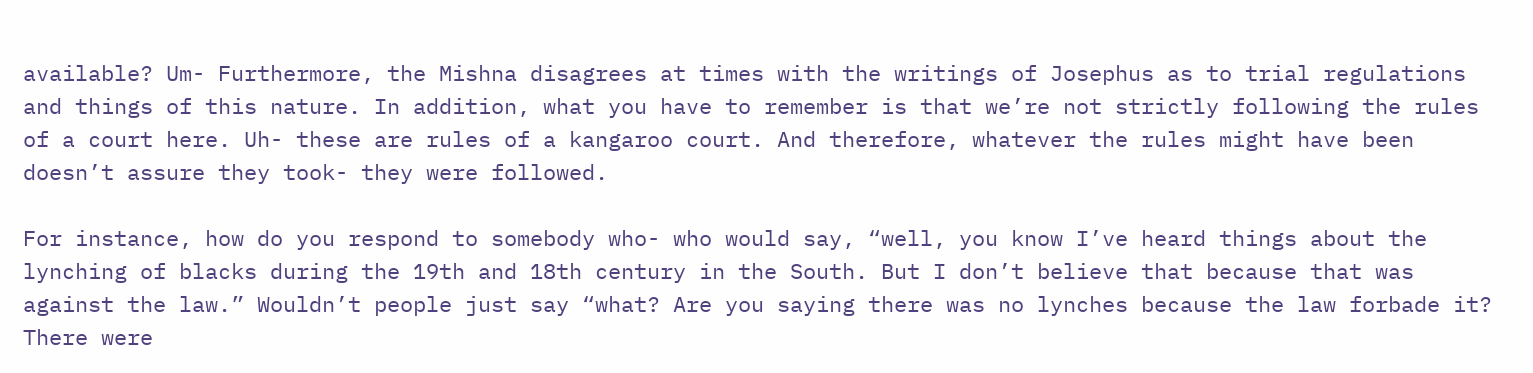available? Um- Furthermore, the Mishna disagrees at times with the writings of Josephus as to trial regulations and things of this nature. In addition, what you have to remember is that we’re not strictly following the rules of a court here. Uh- these are rules of a kangaroo court. And therefore, whatever the rules might have been doesn’t assure they took- they were followed.

For instance, how do you respond to somebody who- who would say, “well, you know I’ve heard things about the lynching of blacks during the 19th and 18th century in the South. But I don’t believe that because that was against the law.” Wouldn’t people just say “what? Are you saying there was no lynches because the law forbade it? There were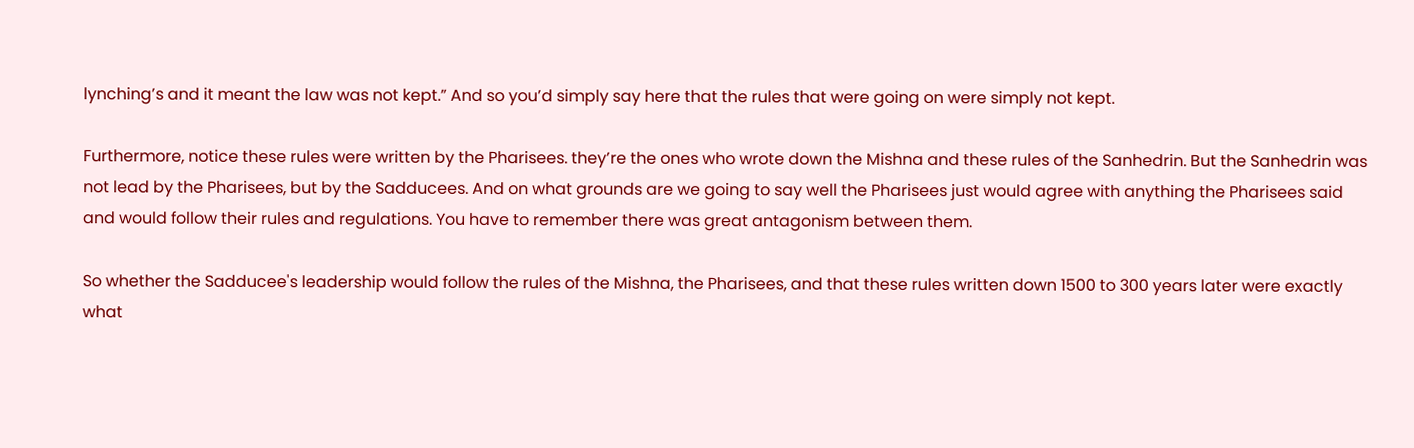lynching’s and it meant the law was not kept.” And so you’d simply say here that the rules that were going on were simply not kept.

Furthermore, notice these rules were written by the Pharisees. they’re the ones who wrote down the Mishna and these rules of the Sanhedrin. But the Sanhedrin was not lead by the Pharisees, but by the Sadducees. And on what grounds are we going to say well the Pharisees just would agree with anything the Pharisees said and would follow their rules and regulations. You have to remember there was great antagonism between them.

So whether the Sadducee's leadership would follow the rules of the Mishna, the Pharisees, and that these rules written down 1500 to 300 years later were exactly what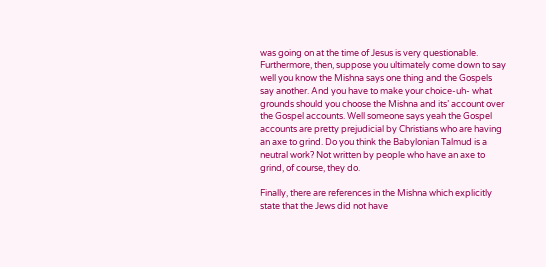was going on at the time of Jesus is very questionable. Furthermore, then, suppose you ultimately come down to say well you know the Mishna says one thing and the Gospels say another. And you have to make your choice-uh- what grounds should you choose the Mishna and its’ account over the Gospel accounts. Well someone says yeah the Gospel accounts are pretty prejudicial by Christians who are having an axe to grind. Do you think the Babylonian Talmud is a neutral work? Not written by people who have an axe to grind, of course, they do.

Finally, there are references in the Mishna which explicitly state that the Jews did not have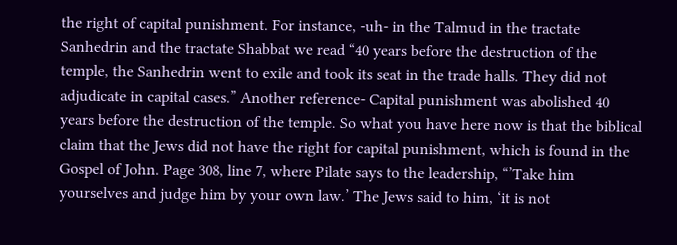the right of capital punishment. For instance, -uh- in the Talmud in the tractate Sanhedrin and the tractate Shabbat we read “40 years before the destruction of the temple, the Sanhedrin went to exile and took its seat in the trade halls. They did not adjudicate in capital cases.” Another reference- Capital punishment was abolished 40 years before the destruction of the temple. So what you have here now is that the biblical claim that the Jews did not have the right for capital punishment, which is found in the Gospel of John. Page 308, line 7, where Pilate says to the leadership, “’Take him yourselves and judge him by your own law.’ The Jews said to him, ‘it is not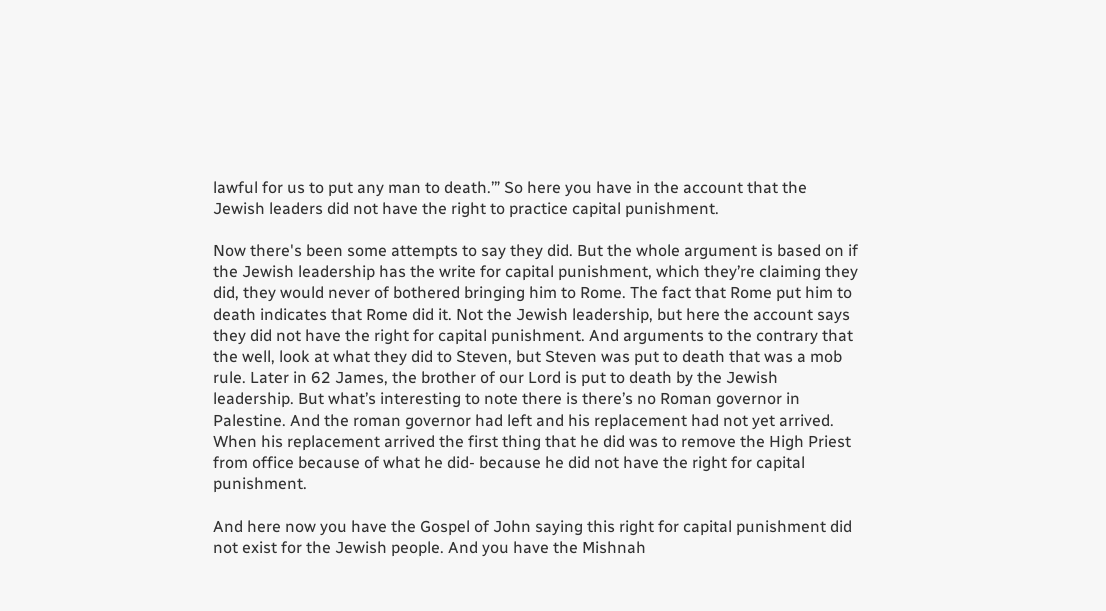lawful for us to put any man to death.’” So here you have in the account that the Jewish leaders did not have the right to practice capital punishment.

Now there's been some attempts to say they did. But the whole argument is based on if the Jewish leadership has the write for capital punishment, which they’re claiming they did, they would never of bothered bringing him to Rome. The fact that Rome put him to death indicates that Rome did it. Not the Jewish leadership, but here the account says they did not have the right for capital punishment. And arguments to the contrary that the well, look at what they did to Steven, but Steven was put to death that was a mob rule. Later in 62 James, the brother of our Lord is put to death by the Jewish leadership. But what’s interesting to note there is there’s no Roman governor in Palestine. And the roman governor had left and his replacement had not yet arrived. When his replacement arrived the first thing that he did was to remove the High Priest from office because of what he did- because he did not have the right for capital punishment.

And here now you have the Gospel of John saying this right for capital punishment did not exist for the Jewish people. And you have the Mishnah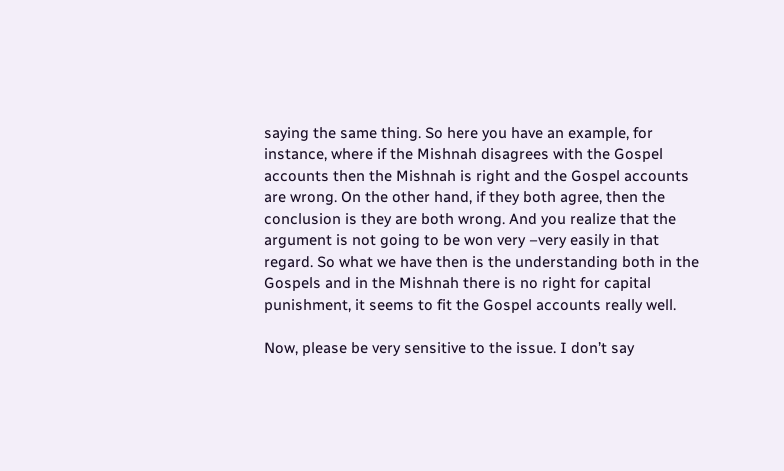saying the same thing. So here you have an example, for instance, where if the Mishnah disagrees with the Gospel accounts then the Mishnah is right and the Gospel accounts are wrong. On the other hand, if they both agree, then the conclusion is they are both wrong. And you realize that the argument is not going to be won very –very easily in that regard. So what we have then is the understanding both in the Gospels and in the Mishnah there is no right for capital punishment, it seems to fit the Gospel accounts really well.

Now, please be very sensitive to the issue. I don’t say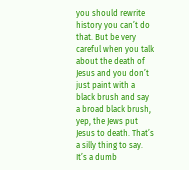you should rewrite history you can’t do that. But be very careful when you talk about the death of Jesus and you don’t just paint with a black brush and say a broad black brush, yep, the Jews put Jesus to death. That’s a silly thing to say. It’s a dumb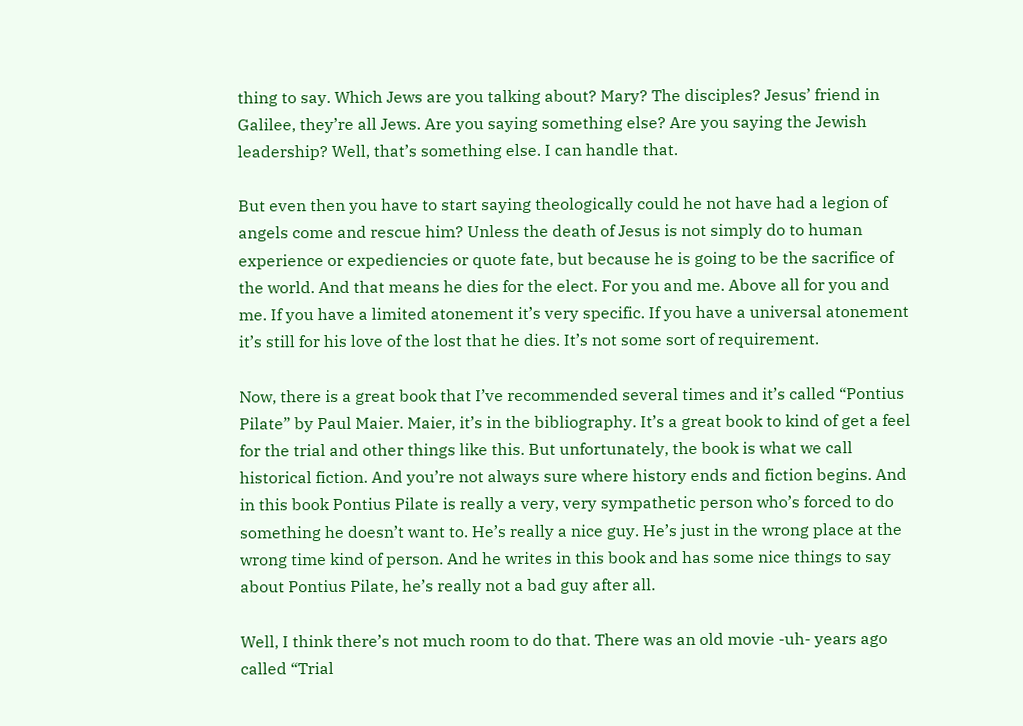thing to say. Which Jews are you talking about? Mary? The disciples? Jesus’ friend in Galilee, they’re all Jews. Are you saying something else? Are you saying the Jewish leadership? Well, that’s something else. I can handle that.

But even then you have to start saying theologically could he not have had a legion of angels come and rescue him? Unless the death of Jesus is not simply do to human experience or expediencies or quote fate, but because he is going to be the sacrifice of the world. And that means he dies for the elect. For you and me. Above all for you and me. If you have a limited atonement it’s very specific. If you have a universal atonement it’s still for his love of the lost that he dies. It’s not some sort of requirement.

Now, there is a great book that I’ve recommended several times and it’s called “Pontius Pilate” by Paul Maier. Maier, it’s in the bibliography. It’s a great book to kind of get a feel for the trial and other things like this. But unfortunately, the book is what we call historical fiction. And you’re not always sure where history ends and fiction begins. And in this book Pontius Pilate is really a very, very sympathetic person who’s forced to do something he doesn’t want to. He’s really a nice guy. He’s just in the wrong place at the wrong time kind of person. And he writes in this book and has some nice things to say about Pontius Pilate, he’s really not a bad guy after all.

Well, I think there’s not much room to do that. There was an old movie -uh- years ago called “Trial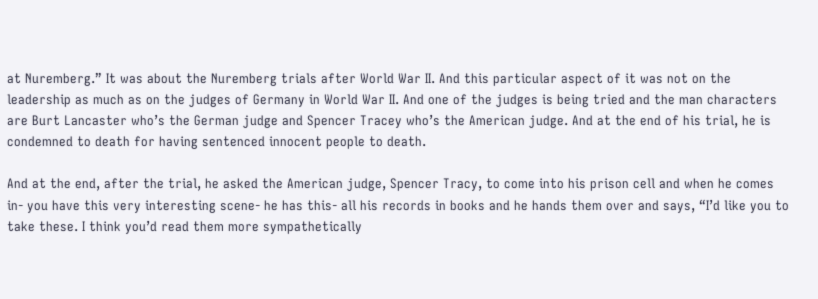at Nuremberg.” It was about the Nuremberg trials after World War II. And this particular aspect of it was not on the leadership as much as on the judges of Germany in World War II. And one of the judges is being tried and the man characters are Burt Lancaster who’s the German judge and Spencer Tracey who’s the American judge. And at the end of his trial, he is condemned to death for having sentenced innocent people to death.

And at the end, after the trial, he asked the American judge, Spencer Tracy, to come into his prison cell and when he comes in- you have this very interesting scene- he has this- all his records in books and he hands them over and says, “I’d like you to take these. I think you’d read them more sympathetically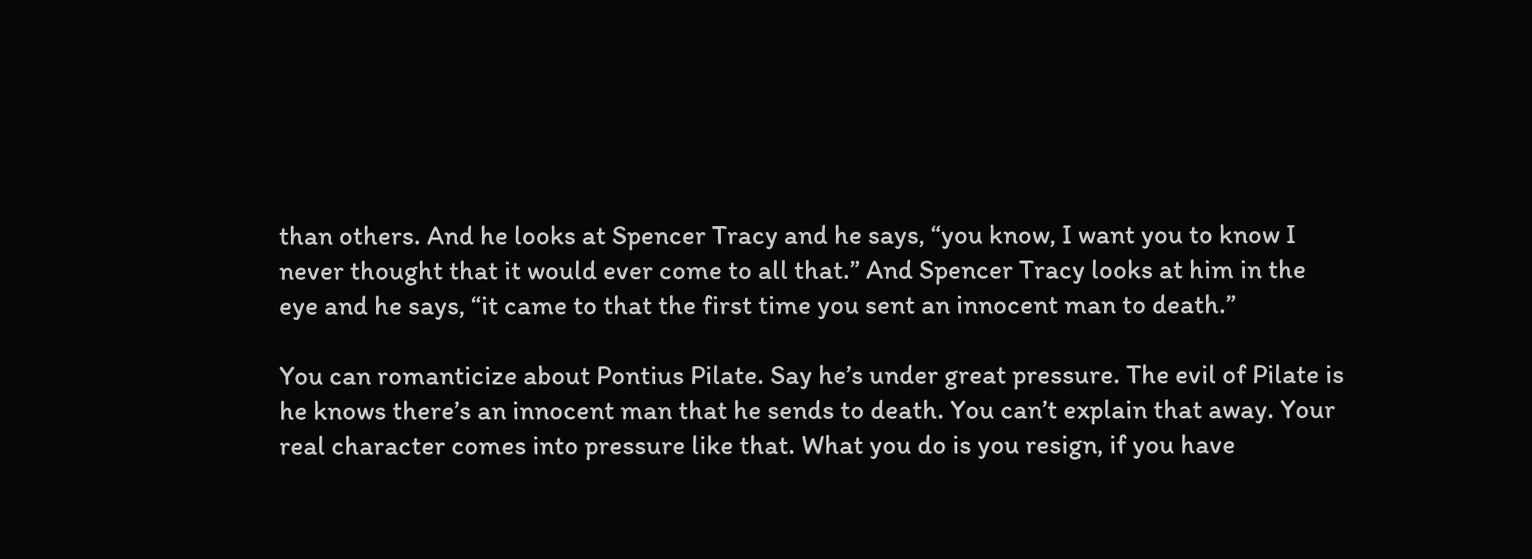than others. And he looks at Spencer Tracy and he says, “you know, I want you to know I never thought that it would ever come to all that.” And Spencer Tracy looks at him in the eye and he says, “it came to that the first time you sent an innocent man to death.”

You can romanticize about Pontius Pilate. Say he’s under great pressure. The evil of Pilate is he knows there’s an innocent man that he sends to death. You can’t explain that away. Your real character comes into pressure like that. What you do is you resign, if you have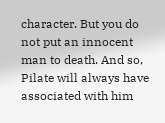character. But you do not put an innocent man to death. And so, Pilate will always have associated with him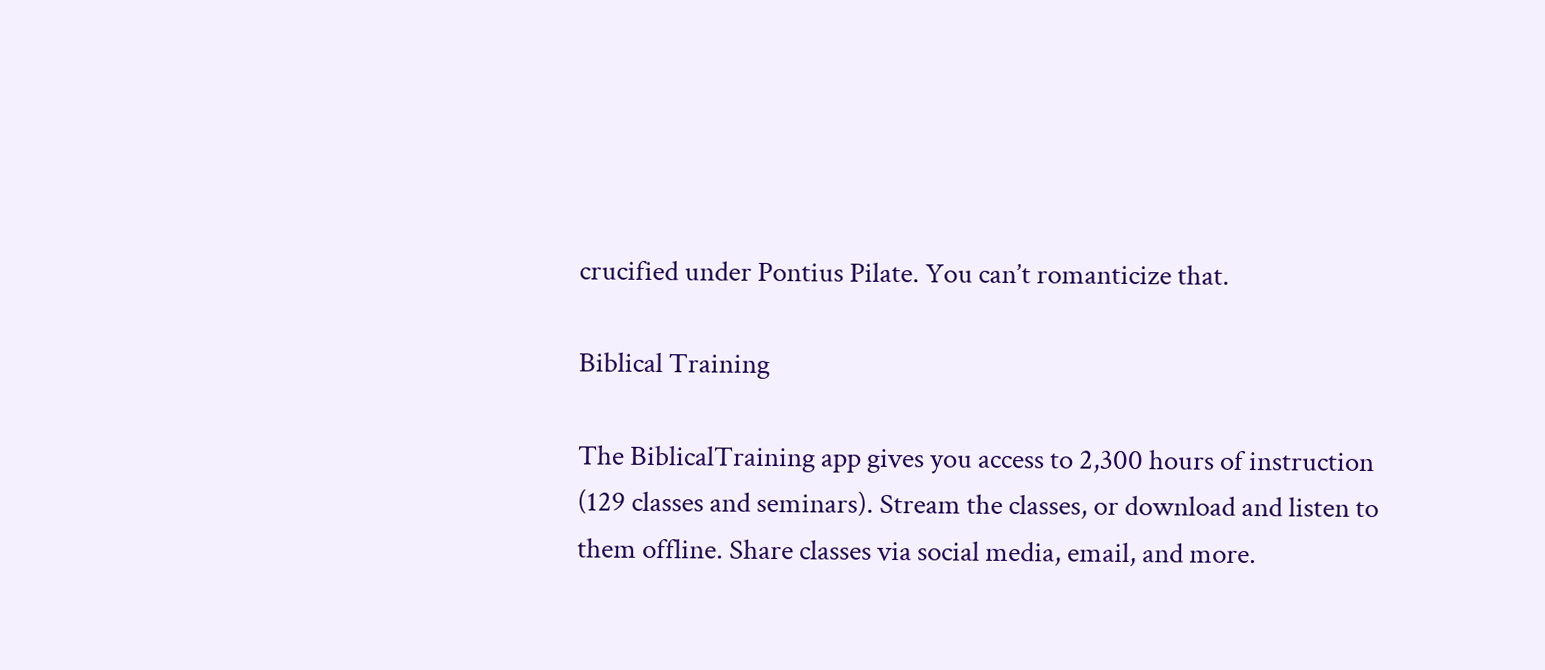crucified under Pontius Pilate. You can’t romanticize that.

Biblical Training

The BiblicalTraining app gives you access to 2,300 hours of instruction (129 classes and seminars). Stream the classes, or download and listen to them offline. Share classes via social media, email, and more.